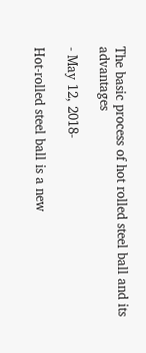The basic process of hot rolled steel ball and its advantages

- May 12, 2018-

Hot-rolled steel ball is a new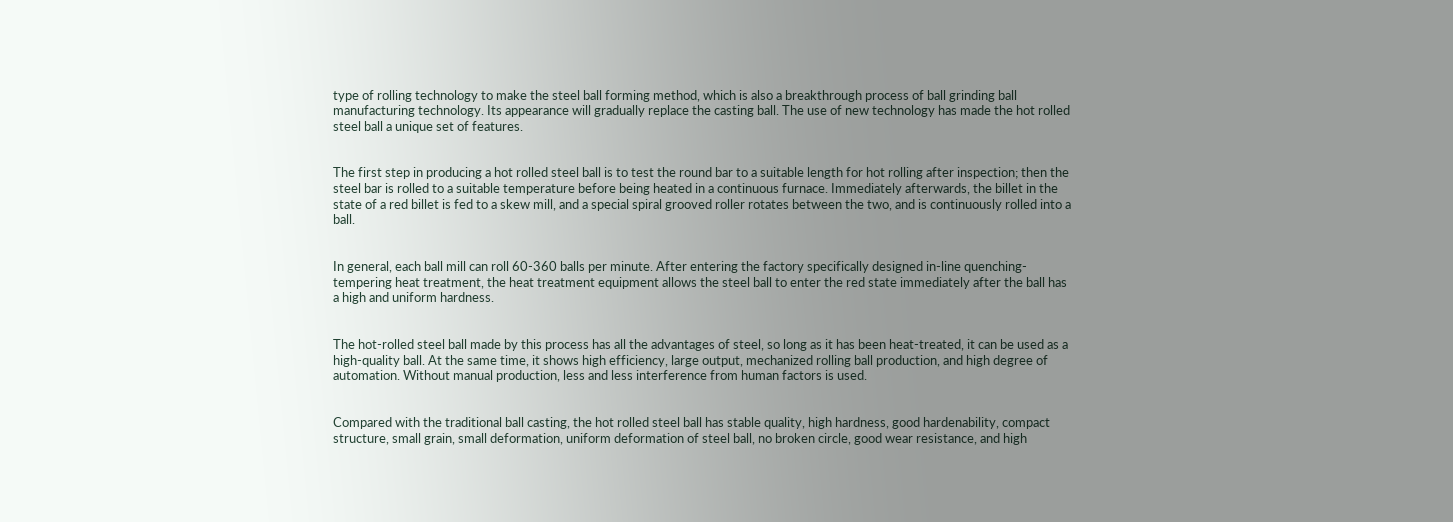type of rolling technology to make the steel ball forming method, which is also a breakthrough process of ball grinding ball manufacturing technology. Its appearance will gradually replace the casting ball. The use of new technology has made the hot rolled steel ball a unique set of features.


The first step in producing a hot rolled steel ball is to test the round bar to a suitable length for hot rolling after inspection; then the steel bar is rolled to a suitable temperature before being heated in a continuous furnace. Immediately afterwards, the billet in the state of a red billet is fed to a skew mill, and a special spiral grooved roller rotates between the two, and is continuously rolled into a ball.


In general, each ball mill can roll 60-360 balls per minute. After entering the factory specifically designed in-line quenching-tempering heat treatment, the heat treatment equipment allows the steel ball to enter the red state immediately after the ball has a high and uniform hardness.


The hot-rolled steel ball made by this process has all the advantages of steel, so long as it has been heat-treated, it can be used as a high-quality ball. At the same time, it shows high efficiency, large output, mechanized rolling ball production, and high degree of automation. Without manual production, less and less interference from human factors is used.


Compared with the traditional ball casting, the hot rolled steel ball has stable quality, high hardness, good hardenability, compact structure, small grain, small deformation, uniform deformation of steel ball, no broken circle, good wear resistance, and high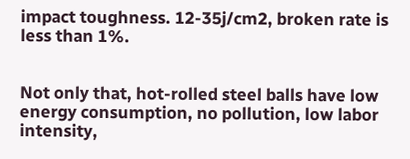impact toughness. 12-35j/cm2, broken rate is less than 1%.


Not only that, hot-rolled steel balls have low energy consumption, no pollution, low labor intensity,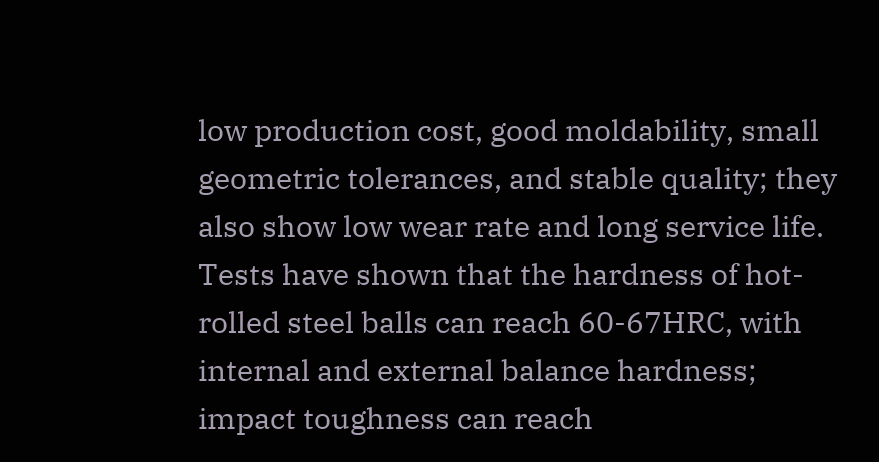low production cost, good moldability, small geometric tolerances, and stable quality; they also show low wear rate and long service life. Tests have shown that the hardness of hot-rolled steel balls can reach 60-67HRC, with internal and external balance hardness; impact toughness can reach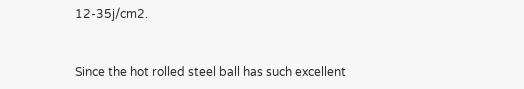12-35j/cm2.


Since the hot rolled steel ball has such excellent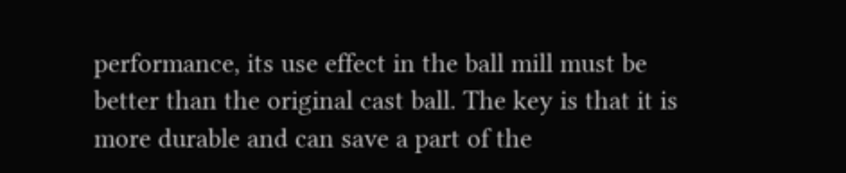performance, its use effect in the ball mill must be better than the original cast ball. The key is that it is more durable and can save a part of the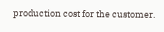production cost for the customer.